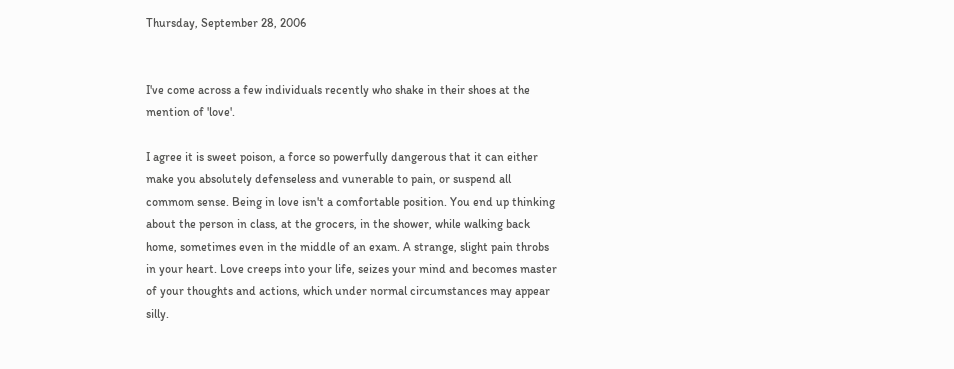Thursday, September 28, 2006


I've come across a few individuals recently who shake in their shoes at the mention of 'love'.

I agree it is sweet poison, a force so powerfully dangerous that it can either make you absolutely defenseless and vunerable to pain, or suspend all commom sense. Being in love isn't a comfortable position. You end up thinking about the person in class, at the grocers, in the shower, while walking back home, sometimes even in the middle of an exam. A strange, slight pain throbs in your heart. Love creeps into your life, seizes your mind and becomes master of your thoughts and actions, which under normal circumstances may appear silly.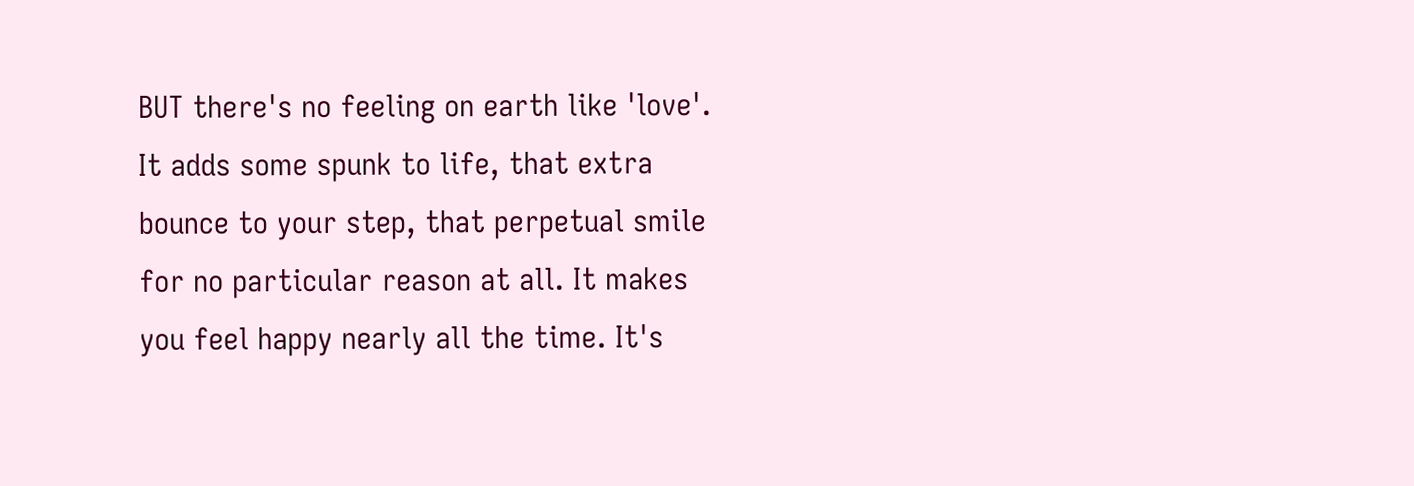BUT there's no feeling on earth like 'love'. It adds some spunk to life, that extra bounce to your step, that perpetual smile for no particular reason at all. It makes you feel happy nearly all the time. It's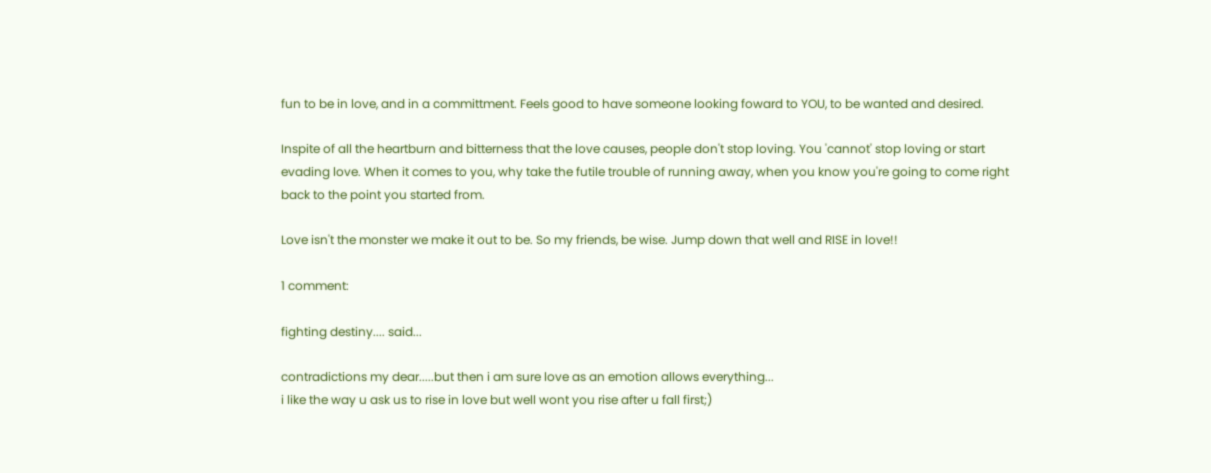fun to be in love, and in a committment. Feels good to have someone looking foward to YOU, to be wanted and desired.

Inspite of all the heartburn and bitterness that the love causes, people don't stop loving. You 'cannot' stop loving or start evading love. When it comes to you, why take the futile trouble of running away, when you know you're going to come right back to the point you started from.

Love isn't the monster we make it out to be. So my friends, be wise. Jump down that well and RISE in love!!

1 comment:

fighting destiny.... said...

contradictions my dear.....but then i am sure love as an emotion allows everything...
i like the way u ask us to rise in love but well wont you rise after u fall first;)